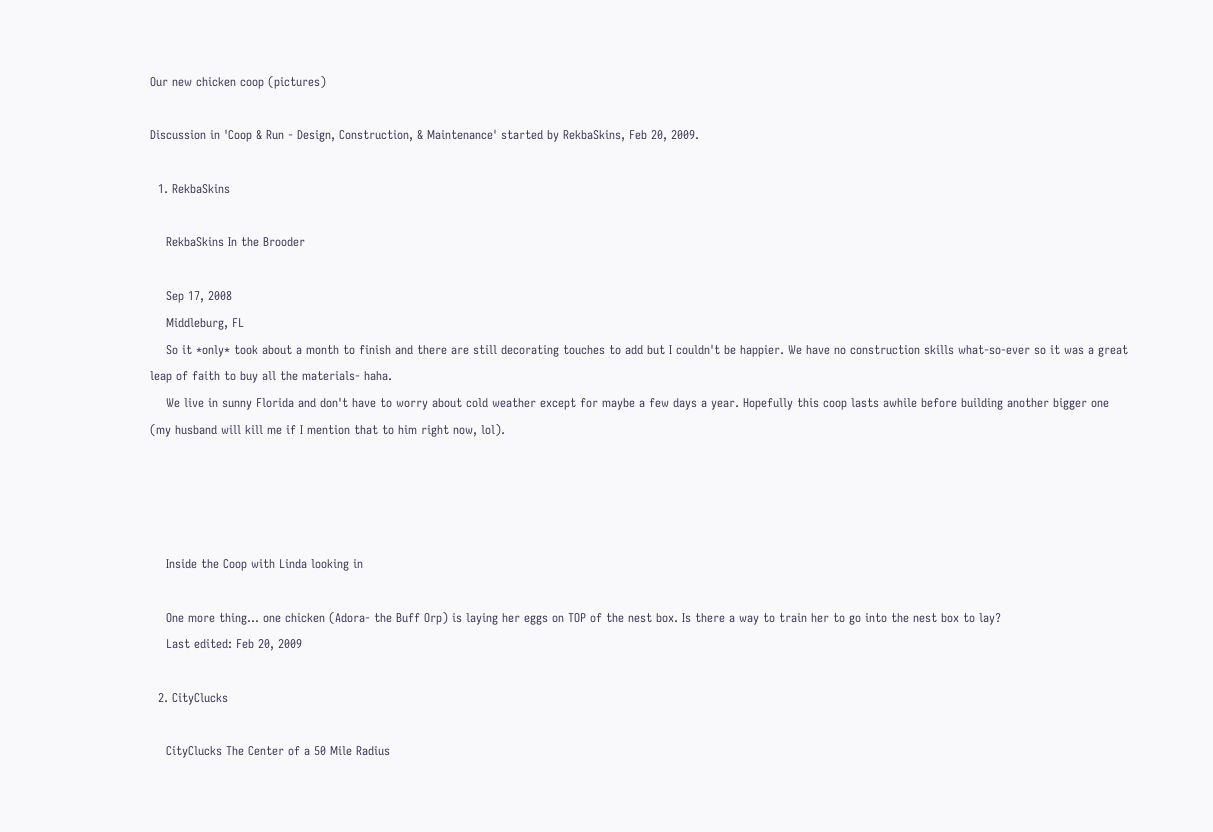Our new chicken coop (pictures)

Discussion in 'Coop & Run - Design, Construction, & Maintenance' started by RekbaSkins, Feb 20, 2009.

  1. RekbaSkins

    RekbaSkins In the Brooder

    Sep 17, 2008
    Middleburg, FL
    So it *only* took about a month to finish and there are still decorating touches to add but I couldn't be happier. We have no construction skills what-so-ever so it was a great leap of faith to buy all the materials- haha.
    We live in sunny Florida and don't have to worry about cold weather except for maybe a few days a year. Hopefully this coop lasts awhile before building another bigger one (my husband will kill me if I mention that to him right now, lol).




    Inside the Coop with Linda looking in

    One more thing... one chicken (Adora- the Buff Orp) is laying her eggs on TOP of the nest box. Is there a way to train her to go into the nest box to lay?
    Last edited: Feb 20, 2009

  2. CityClucks

    CityClucks The Center of a 50 Mile Radius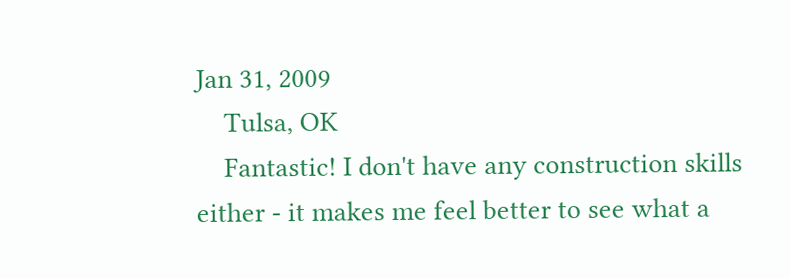Jan 31, 2009
    Tulsa, OK
    Fantastic! I don't have any construction skills either - it makes me feel better to see what a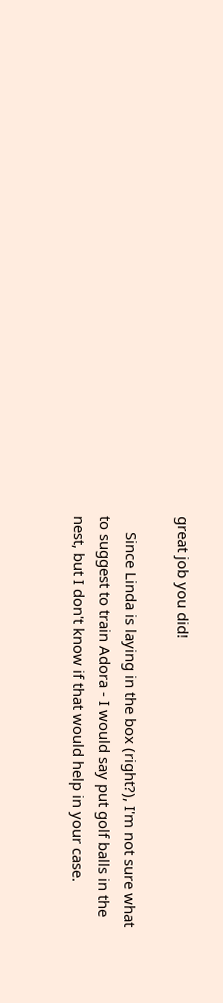great job you did!

    Since Linda is laying in the box (right?), I'm not sure what to suggest to train Adora - I would say put golf balls in the nest, but I don't know if that would help in your case.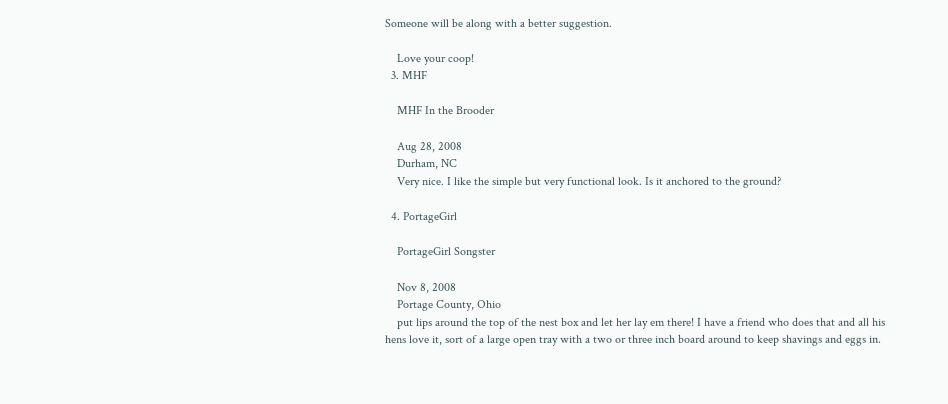Someone will be along with a better suggestion.

    Love your coop!
  3. MHF

    MHF In the Brooder

    Aug 28, 2008
    Durham, NC
    Very nice. I like the simple but very functional look. Is it anchored to the ground?

  4. PortageGirl

    PortageGirl Songster

    Nov 8, 2008
    Portage County, Ohio
    put lips around the top of the nest box and let her lay em there! I have a friend who does that and all his hens love it, sort of a large open tray with a two or three inch board around to keep shavings and eggs in.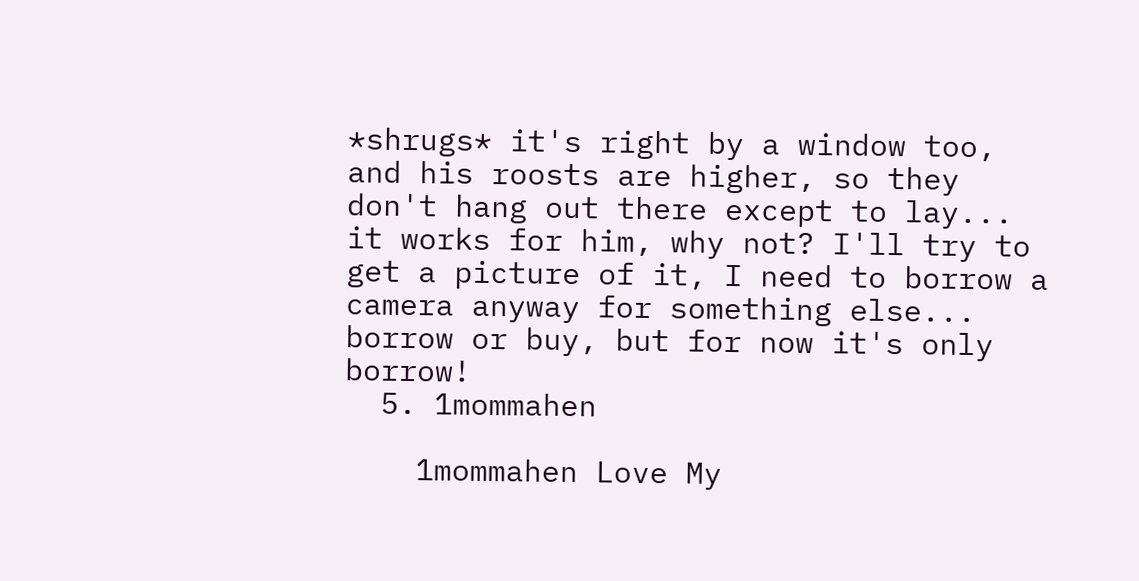*shrugs* it's right by a window too, and his roosts are higher, so they don't hang out there except to lay... it works for him, why not? I'll try to get a picture of it, I need to borrow a camera anyway for something else... borrow or buy, but for now it's only borrow!
  5. 1mommahen

    1mommahen Love My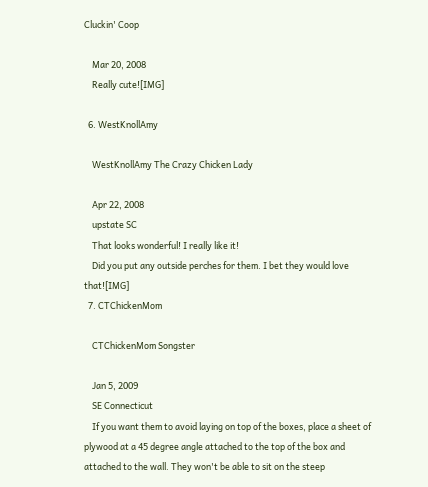Cluckin' Coop

    Mar 20, 2008
    Really cute![IMG]

  6. WestKnollAmy

    WestKnollAmy The Crazy Chicken Lady

    Apr 22, 2008
    upstate SC
    That looks wonderful! I really like it!
    Did you put any outside perches for them. I bet they would love that![IMG]
  7. CTChickenMom

    CTChickenMom Songster

    Jan 5, 2009
    SE Connecticut
    If you want them to avoid laying on top of the boxes, place a sheet of plywood at a 45 degree angle attached to the top of the box and attached to the wall. They won't be able to sit on the steep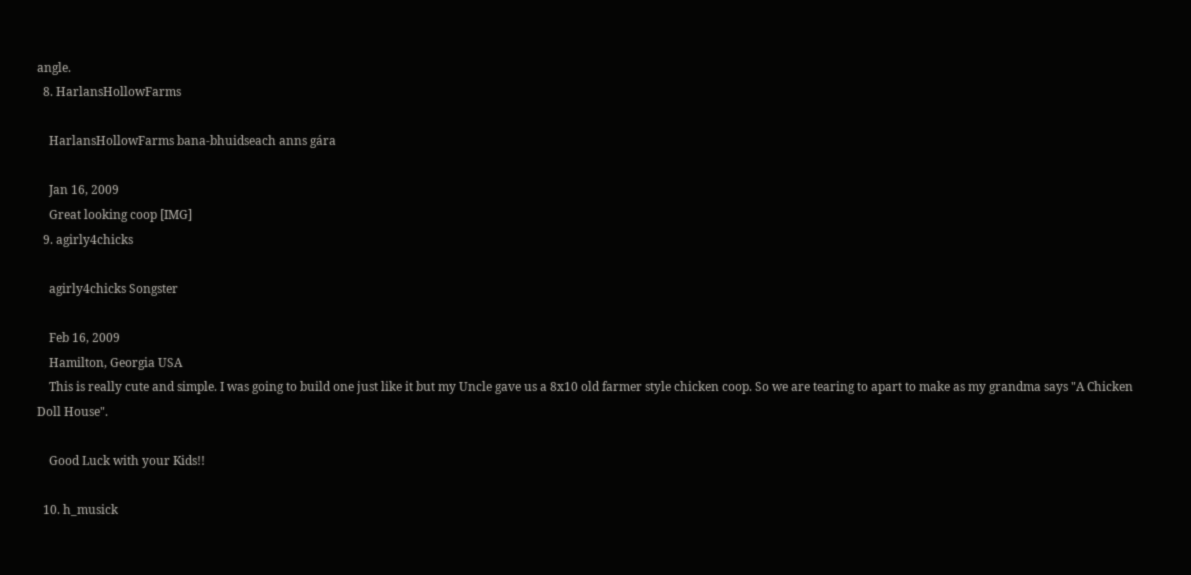angle.
  8. HarlansHollowFarms

    HarlansHollowFarms bana-bhuidseach anns gára

    Jan 16, 2009
    Great looking coop [IMG]
  9. agirly4chicks

    agirly4chicks Songster

    Feb 16, 2009
    Hamilton, Georgia USA
    This is really cute and simple. I was going to build one just like it but my Uncle gave us a 8x10 old farmer style chicken coop. So we are tearing to apart to make as my grandma says "A Chicken Doll House".

    Good Luck with your Kids!!

  10. h_musick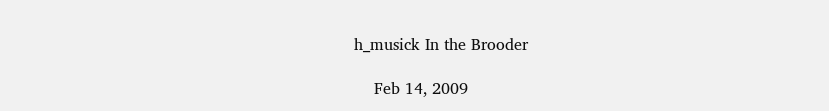h_musick In the Brooder

    Feb 14, 2009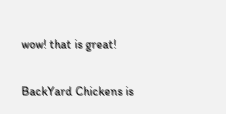wow! that is great!

BackYard Chickens is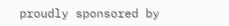proudly sponsored by